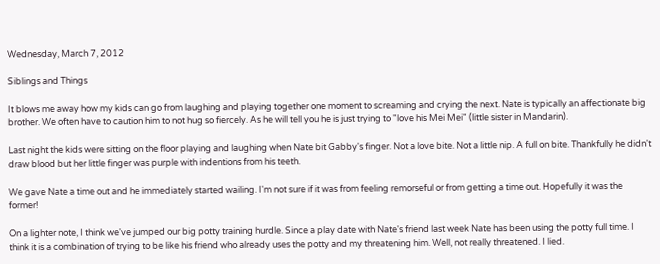Wednesday, March 7, 2012

Siblings and Things

It blows me away how my kids can go from laughing and playing together one moment to screaming and crying the next. Nate is typically an affectionate big brother. We often have to caution him to not hug so fiercely. As he will tell you he is just trying to "love his Mei Mei" (little sister in Mandarin).

Last night the kids were sitting on the floor playing and laughing when Nate bit Gabby's finger. Not a love bite. Not a little nip. A full on bite. Thankfully he didn't draw blood but her little finger was purple with indentions from his teeth.

We gave Nate a time out and he immediately started wailing. I'm not sure if it was from feeling remorseful or from getting a time out. Hopefully it was the former!

On a lighter note, I think we've jumped our big potty training hurdle. Since a play date with Nate's friend last week Nate has been using the potty full time. I think it is a combination of trying to be like his friend who already uses the potty and my threatening him. Well, not really threatened. I lied.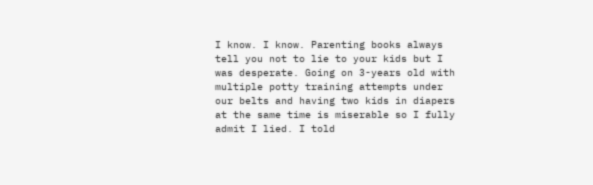I know. I know. Parenting books always tell you not to lie to your kids but I was desperate. Going on 3-years old with multiple potty training attempts under our belts and having two kids in diapers at the same time is miserable so I fully admit I lied. I told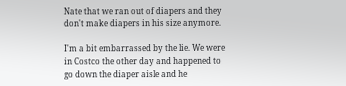Nate that we ran out of diapers and they don't make diapers in his size anymore.

I'm a bit embarrassed by the lie. We were in Costco the other day and happened to go down the diaper aisle and he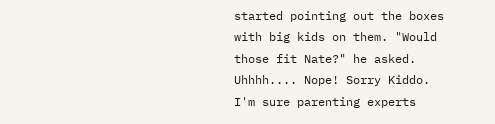started pointing out the boxes with big kids on them. "Would those fit Nate?" he asked. Uhhhh.... Nope! Sorry Kiddo. I'm sure parenting experts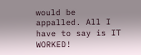would be appalled. All I have to say is IT WORKED!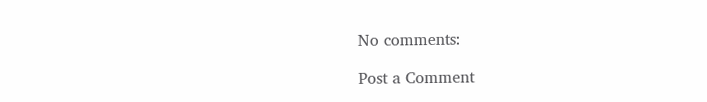No comments:

Post a Comment